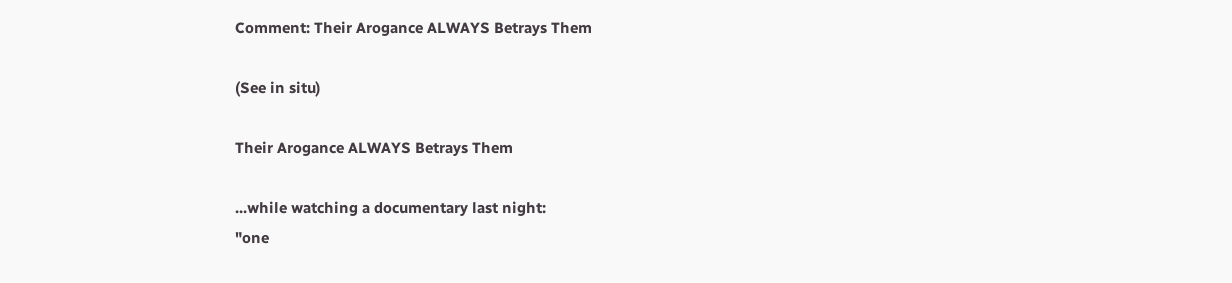Comment: Their Arogance ALWAYS Betrays Them

(See in situ)

Their Arogance ALWAYS Betrays Them

...while watching a documentary last night:
"one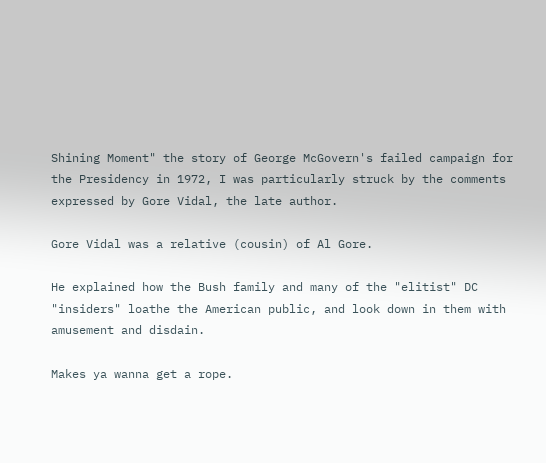Shining Moment" the story of George McGovern's failed campaign for the Presidency in 1972, I was particularly struck by the comments expressed by Gore Vidal, the late author.

Gore Vidal was a relative (cousin) of Al Gore.

He explained how the Bush family and many of the "elitist" DC "insiders" loathe the American public, and look down in them with amusement and disdain.

Makes ya wanna get a rope.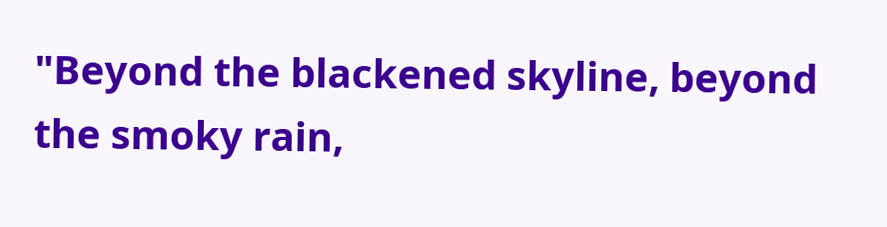"Beyond the blackened skyline, beyond the smoky rain,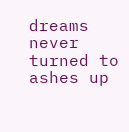dreams never turned to ashes up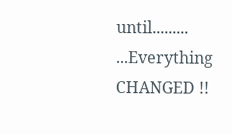until.........
...Everything CHANGED !!